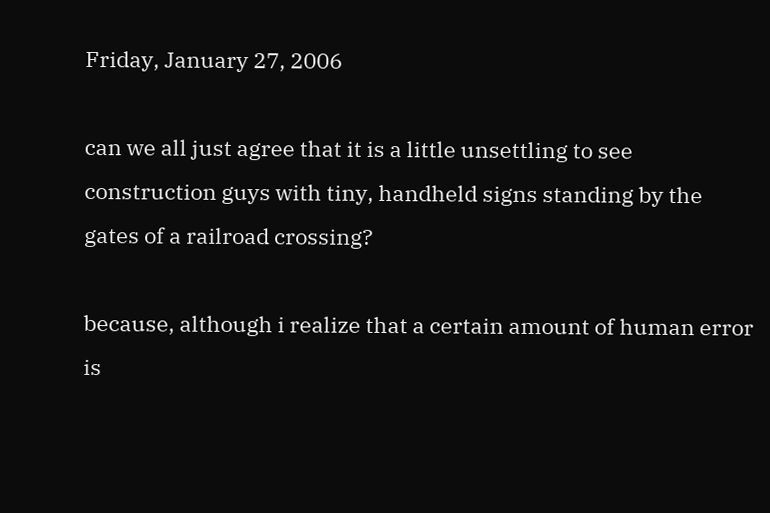Friday, January 27, 2006

can we all just agree that it is a little unsettling to see construction guys with tiny, handheld signs standing by the gates of a railroad crossing?

because, although i realize that a certain amount of human error is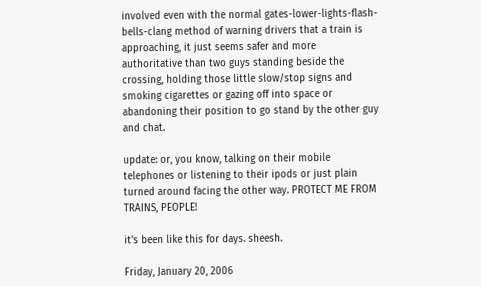involved even with the normal gates-lower-lights-flash-bells-clang method of warning drivers that a train is approaching, it just seems safer and more authoritative than two guys standing beside the crossing, holding those little slow/stop signs and smoking cigarettes or gazing off into space or abandoning their position to go stand by the other guy and chat.

update: or, you know, talking on their mobile telephones or listening to their ipods or just plain turned around facing the other way. PROTECT ME FROM TRAINS, PEOPLE!

it's been like this for days. sheesh.

Friday, January 20, 2006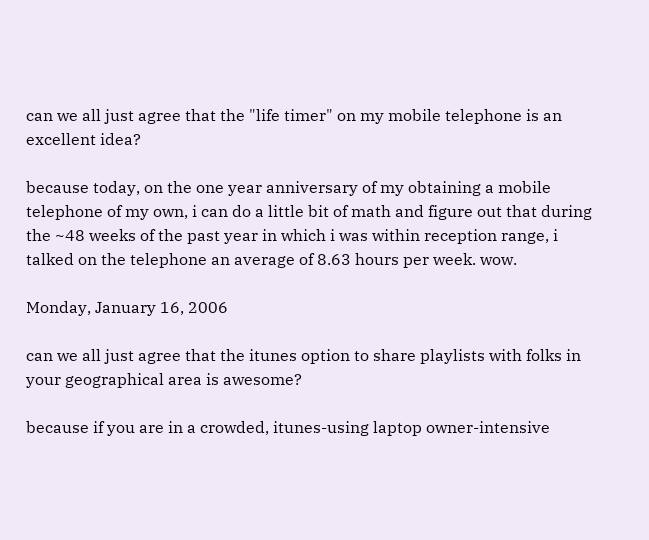can we all just agree that the "life timer" on my mobile telephone is an excellent idea?

because today, on the one year anniversary of my obtaining a mobile telephone of my own, i can do a little bit of math and figure out that during the ~48 weeks of the past year in which i was within reception range, i talked on the telephone an average of 8.63 hours per week. wow.

Monday, January 16, 2006

can we all just agree that the itunes option to share playlists with folks in your geographical area is awesome?

because if you are in a crowded, itunes-using laptop owner-intensive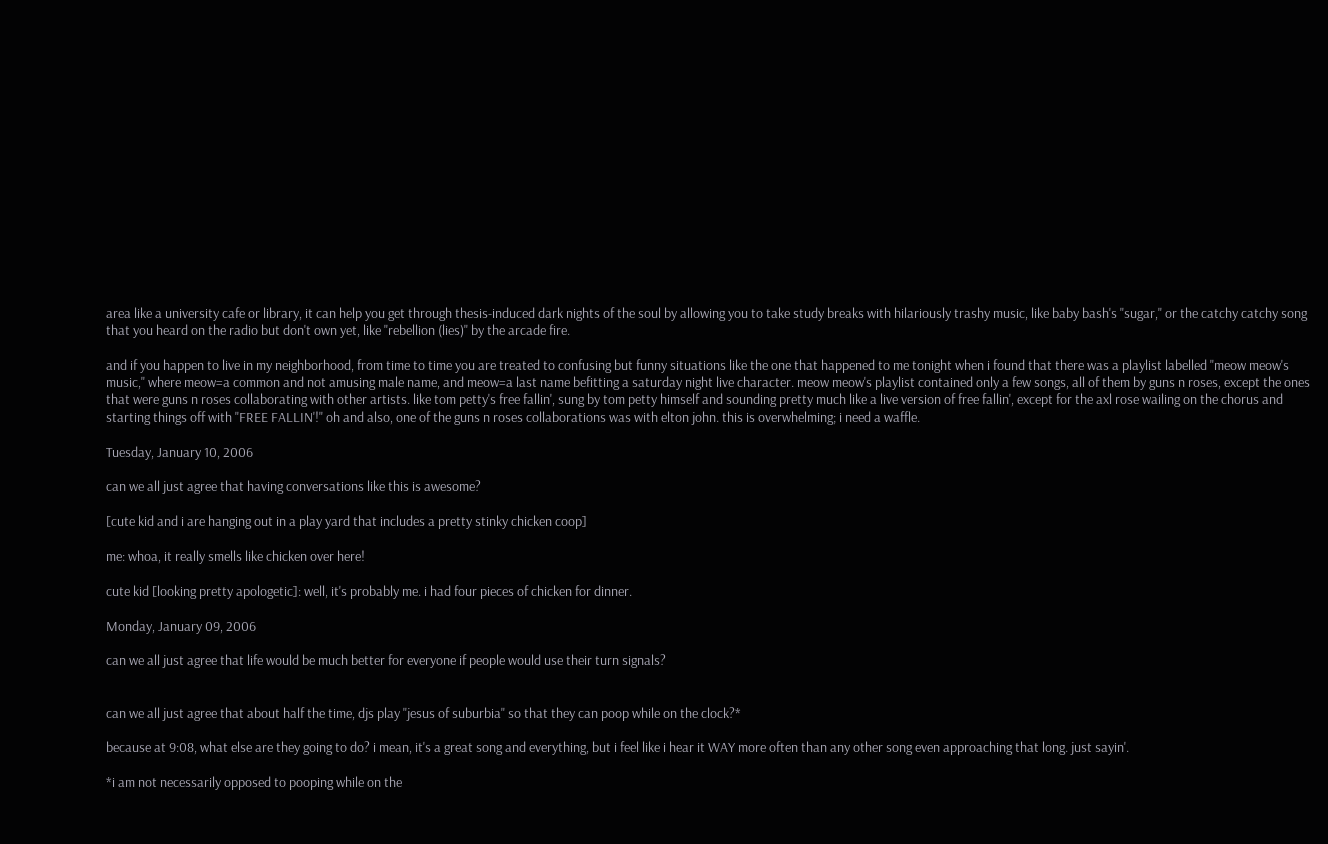area like a university cafe or library, it can help you get through thesis-induced dark nights of the soul by allowing you to take study breaks with hilariously trashy music, like baby bash's "sugar," or the catchy catchy song that you heard on the radio but don't own yet, like "rebellion (lies)" by the arcade fire.

and if you happen to live in my neighborhood, from time to time you are treated to confusing but funny situations like the one that happened to me tonight when i found that there was a playlist labelled "meow meow's music," where meow=a common and not amusing male name, and meow=a last name befitting a saturday night live character. meow meow's playlist contained only a few songs, all of them by guns n roses, except the ones that were guns n roses collaborating with other artists. like tom petty's free fallin', sung by tom petty himself and sounding pretty much like a live version of free fallin', except for the axl rose wailing on the chorus and starting things off with "FREE FALLIN'!" oh and also, one of the guns n roses collaborations was with elton john. this is overwhelming; i need a waffle.

Tuesday, January 10, 2006

can we all just agree that having conversations like this is awesome?

[cute kid and i are hanging out in a play yard that includes a pretty stinky chicken coop]

me: whoa, it really smells like chicken over here!

cute kid [looking pretty apologetic]: well, it's probably me. i had four pieces of chicken for dinner.

Monday, January 09, 2006

can we all just agree that life would be much better for everyone if people would use their turn signals?


can we all just agree that about half the time, djs play "jesus of suburbia" so that they can poop while on the clock?*

because at 9:08, what else are they going to do? i mean, it's a great song and everything, but i feel like i hear it WAY more often than any other song even approaching that long. just sayin'.

*i am not necessarily opposed to pooping while on the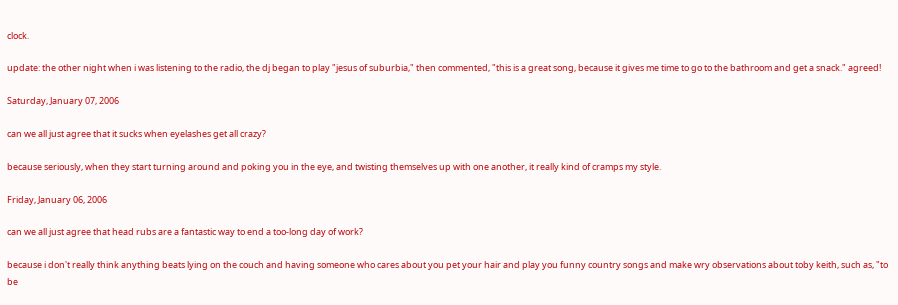clock.

update: the other night when i was listening to the radio, the dj began to play "jesus of suburbia," then commented, "this is a great song, because it gives me time to go to the bathroom and get a snack." agreed!

Saturday, January 07, 2006

can we all just agree that it sucks when eyelashes get all crazy?

because seriously, when they start turning around and poking you in the eye, and twisting themselves up with one another, it really kind of cramps my style.

Friday, January 06, 2006

can we all just agree that head rubs are a fantastic way to end a too-long day of work?

because i don't really think anything beats lying on the couch and having someone who cares about you pet your hair and play you funny country songs and make wry observations about toby keith, such as, "to be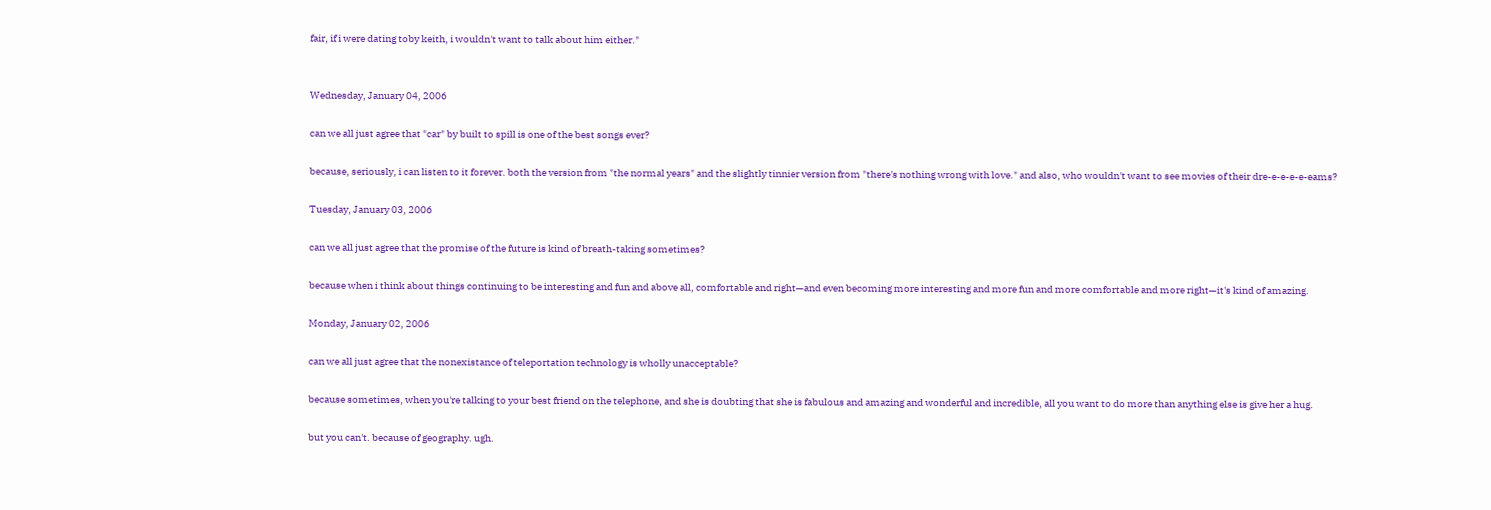fair, if i were dating toby keith, i wouldn't want to talk about him either."


Wednesday, January 04, 2006

can we all just agree that "car" by built to spill is one of the best songs ever?

because, seriously, i can listen to it forever. both the version from "the normal years" and the slightly tinnier version from "there's nothing wrong with love." and also, who wouldn't want to see movies of their dre-e-e-e-e-eams?

Tuesday, January 03, 2006

can we all just agree that the promise of the future is kind of breath-taking sometimes?

because when i think about things continuing to be interesting and fun and above all, comfortable and right—and even becoming more interesting and more fun and more comfortable and more right—it's kind of amazing.

Monday, January 02, 2006

can we all just agree that the nonexistance of teleportation technology is wholly unacceptable?

because sometimes, when you're talking to your best friend on the telephone, and she is doubting that she is fabulous and amazing and wonderful and incredible, all you want to do more than anything else is give her a hug.

but you can't. because of geography. ugh.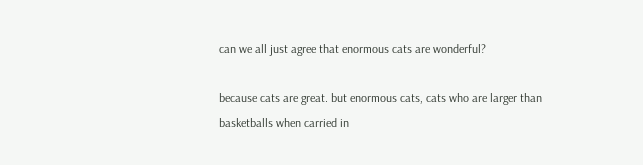can we all just agree that enormous cats are wonderful?

because cats are great. but enormous cats, cats who are larger than basketballs when carried in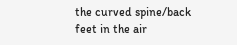the curved spine/back feet in the air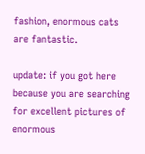fashion, enormous cats are fantastic.

update: if you got here because you are searching for excellent pictures of enormous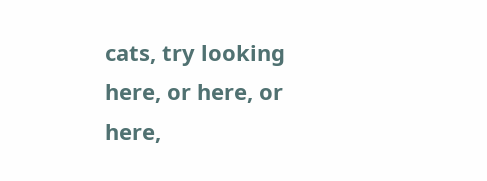cats, try looking here, or here, or here,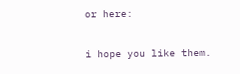or here:

i hope you like them.